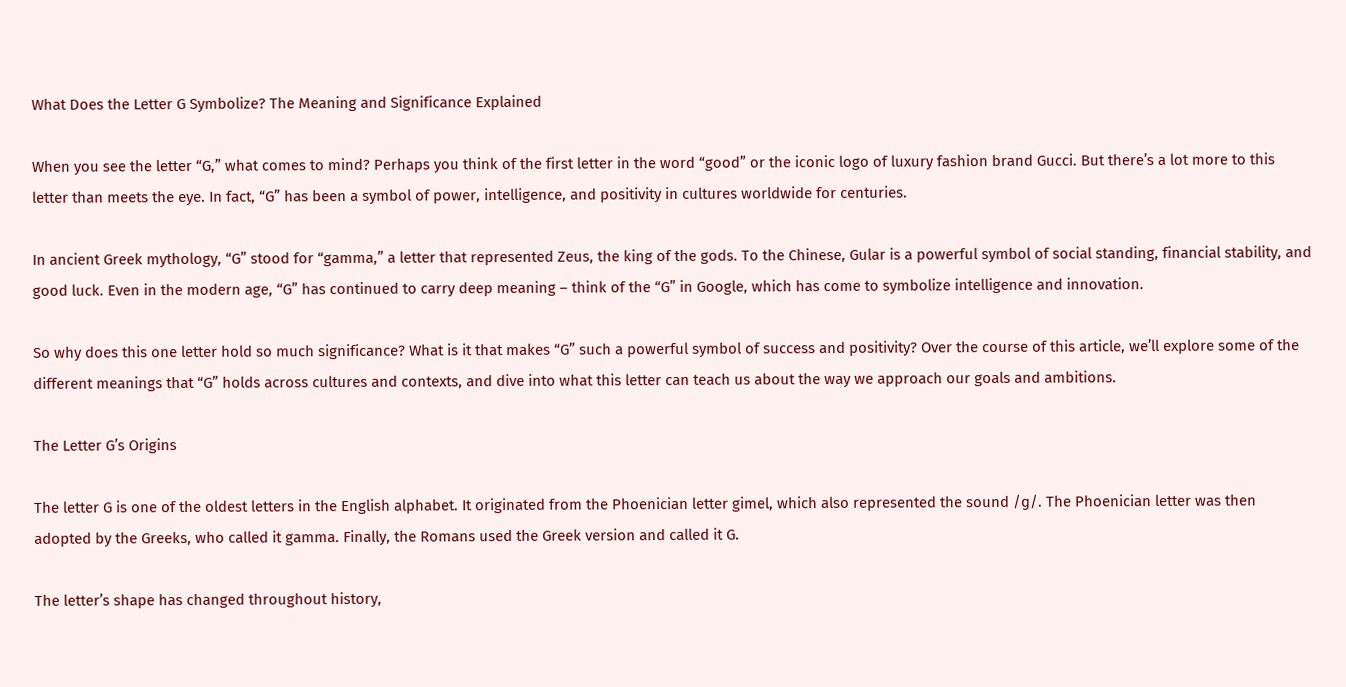What Does the Letter G Symbolize? The Meaning and Significance Explained

When you see the letter “G,” what comes to mind? Perhaps you think of the first letter in the word “good” or the iconic logo of luxury fashion brand Gucci. But there’s a lot more to this letter than meets the eye. In fact, “G” has been a symbol of power, intelligence, and positivity in cultures worldwide for centuries.

In ancient Greek mythology, “G” stood for “gamma,” a letter that represented Zeus, the king of the gods. To the Chinese, Gular is a powerful symbol of social standing, financial stability, and good luck. Even in the modern age, “G” has continued to carry deep meaning – think of the “G” in Google, which has come to symbolize intelligence and innovation.

So why does this one letter hold so much significance? What is it that makes “G” such a powerful symbol of success and positivity? Over the course of this article, we’ll explore some of the different meanings that “G” holds across cultures and contexts, and dive into what this letter can teach us about the way we approach our goals and ambitions.

The Letter G’s Origins

The letter G is one of the oldest letters in the English alphabet. It originated from the Phoenician letter gimel, which also represented the sound /ɡ/. The Phoenician letter was then adopted by the Greeks, who called it gamma. Finally, the Romans used the Greek version and called it G.

The letter’s shape has changed throughout history,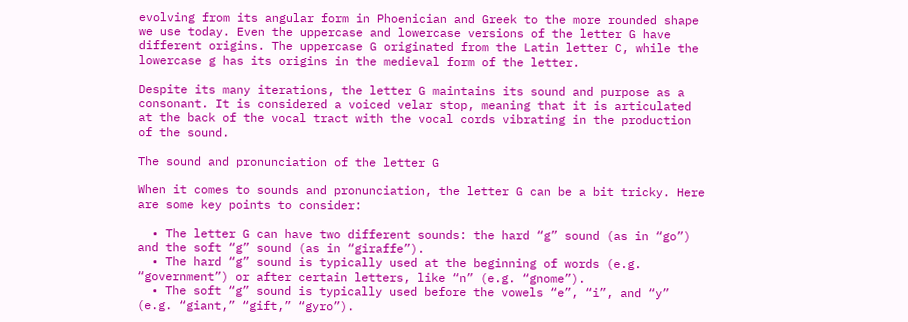evolving from its angular form in Phoenician and Greek to the more rounded shape we use today. Even the uppercase and lowercase versions of the letter G have different origins. The uppercase G originated from the Latin letter C, while the lowercase g has its origins in the medieval form of the letter.

Despite its many iterations, the letter G maintains its sound and purpose as a consonant. It is considered a voiced velar stop, meaning that it is articulated at the back of the vocal tract with the vocal cords vibrating in the production of the sound.

The sound and pronunciation of the letter G

When it comes to sounds and pronunciation, the letter G can be a bit tricky. Here are some key points to consider:

  • The letter G can have two different sounds: the hard “g” sound (as in “go”) and the soft “g” sound (as in “giraffe”).
  • The hard “g” sound is typically used at the beginning of words (e.g. “government”) or after certain letters, like “n” (e.g. “gnome”).
  • The soft “g” sound is typically used before the vowels “e”, “i”, and “y” (e.g. “giant,” “gift,” “gyro”).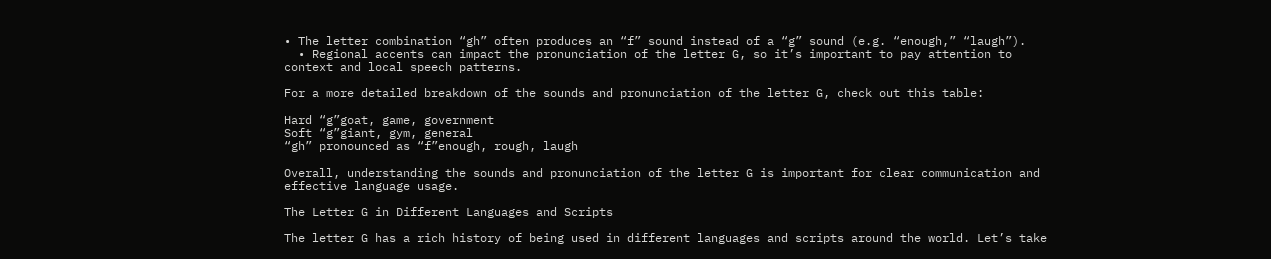• The letter combination “gh” often produces an “f” sound instead of a “g” sound (e.g. “enough,” “laugh”).
  • Regional accents can impact the pronunciation of the letter G, so it’s important to pay attention to context and local speech patterns.

For a more detailed breakdown of the sounds and pronunciation of the letter G, check out this table:

Hard “g”goat, game, government
Soft “g”giant, gym, general
“gh” pronounced as “f”enough, rough, laugh

Overall, understanding the sounds and pronunciation of the letter G is important for clear communication and effective language usage.

The Letter G in Different Languages and Scripts

The letter G has a rich history of being used in different languages and scripts around the world. Let’s take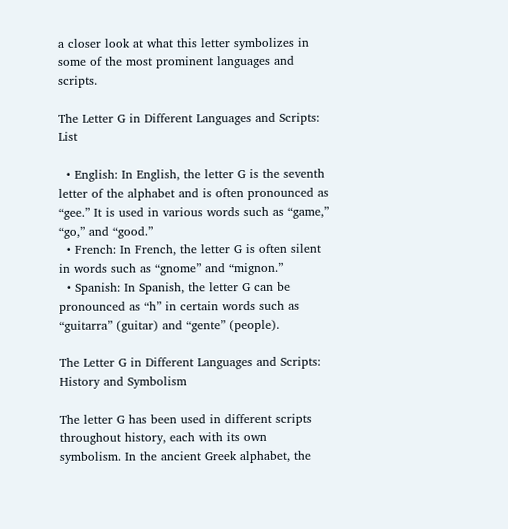a closer look at what this letter symbolizes in some of the most prominent languages and scripts.

The Letter G in Different Languages and Scripts: List

  • English: In English, the letter G is the seventh letter of the alphabet and is often pronounced as “gee.” It is used in various words such as “game,” “go,” and “good.”
  • French: In French, the letter G is often silent in words such as “gnome” and “mignon.”
  • Spanish: In Spanish, the letter G can be pronounced as “h” in certain words such as “guitarra” (guitar) and “gente” (people).

The Letter G in Different Languages and Scripts: History and Symbolism

The letter G has been used in different scripts throughout history, each with its own symbolism. In the ancient Greek alphabet, the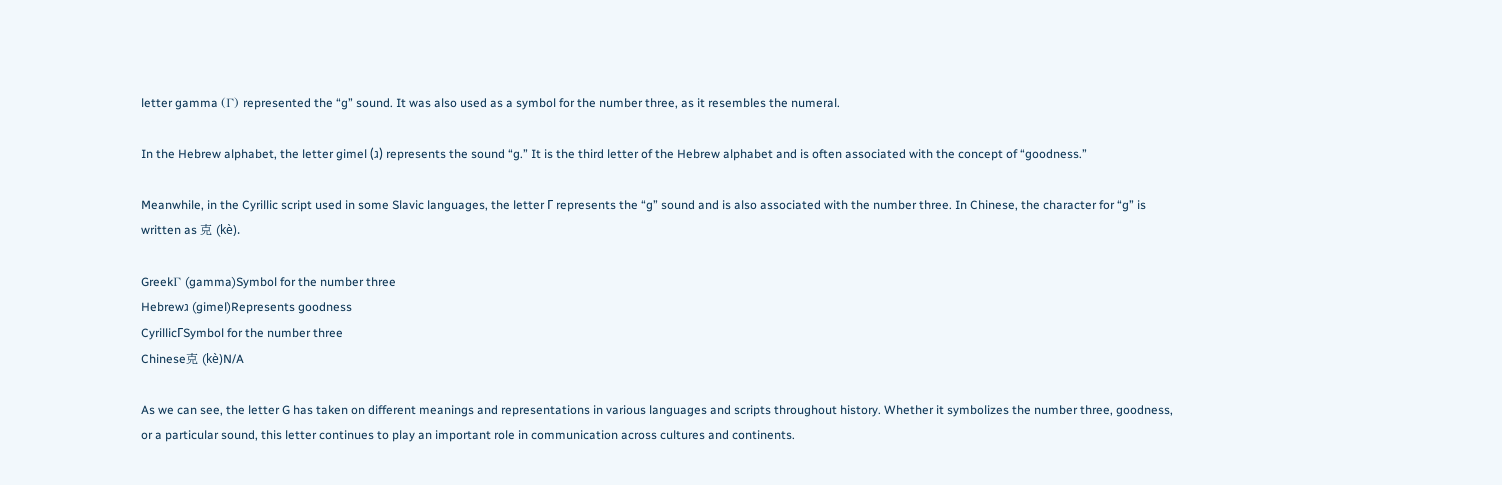letter gamma (Γ) represented the “g” sound. It was also used as a symbol for the number three, as it resembles the numeral.

In the Hebrew alphabet, the letter gimel (ג) represents the sound “g.” It is the third letter of the Hebrew alphabet and is often associated with the concept of “goodness.”

Meanwhile, in the Cyrillic script used in some Slavic languages, the letter Г represents the “g” sound and is also associated with the number three. In Chinese, the character for “g” is written as 克 (kè).

GreekΓ (gamma)Symbol for the number three
Hebrewג (gimel)Represents goodness
CyrillicГSymbol for the number three
Chinese克 (kè)N/A

As we can see, the letter G has taken on different meanings and representations in various languages and scripts throughout history. Whether it symbolizes the number three, goodness, or a particular sound, this letter continues to play an important role in communication across cultures and continents.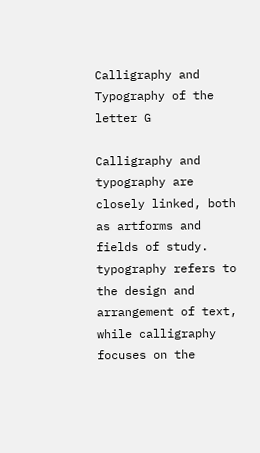Calligraphy and Typography of the letter G

Calligraphy and typography are closely linked, both as artforms and fields of study. typography refers to the design and arrangement of text, while calligraphy focuses on the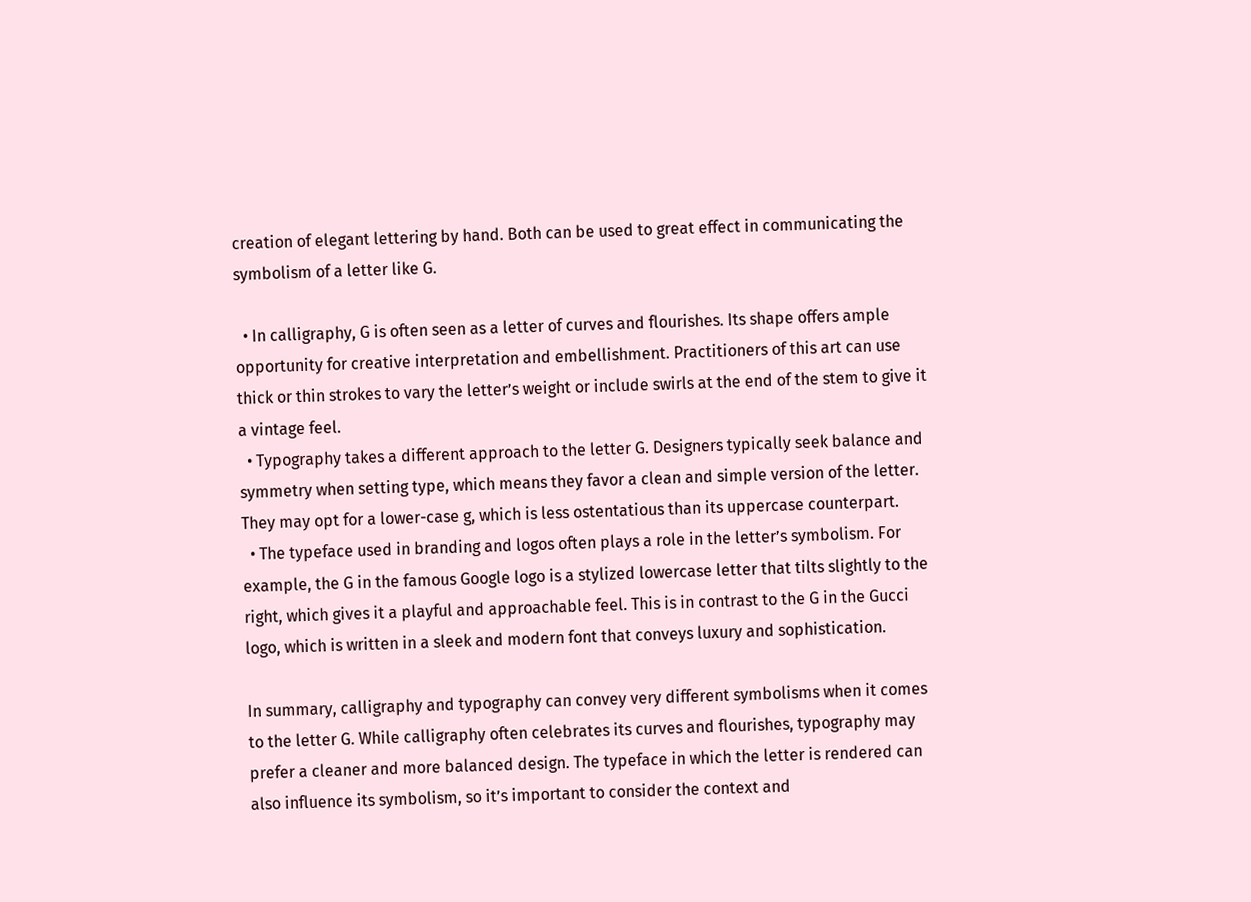creation of elegant lettering by hand. Both can be used to great effect in communicating the symbolism of a letter like G.

  • In calligraphy, G is often seen as a letter of curves and flourishes. Its shape offers ample opportunity for creative interpretation and embellishment. Practitioners of this art can use thick or thin strokes to vary the letter’s weight or include swirls at the end of the stem to give it a vintage feel.
  • Typography takes a different approach to the letter G. Designers typically seek balance and symmetry when setting type, which means they favor a clean and simple version of the letter. They may opt for a lower-case g, which is less ostentatious than its uppercase counterpart.
  • The typeface used in branding and logos often plays a role in the letter’s symbolism. For example, the G in the famous Google logo is a stylized lowercase letter that tilts slightly to the right, which gives it a playful and approachable feel. This is in contrast to the G in the Gucci logo, which is written in a sleek and modern font that conveys luxury and sophistication.

In summary, calligraphy and typography can convey very different symbolisms when it comes to the letter G. While calligraphy often celebrates its curves and flourishes, typography may prefer a cleaner and more balanced design. The typeface in which the letter is rendered can also influence its symbolism, so it’s important to consider the context and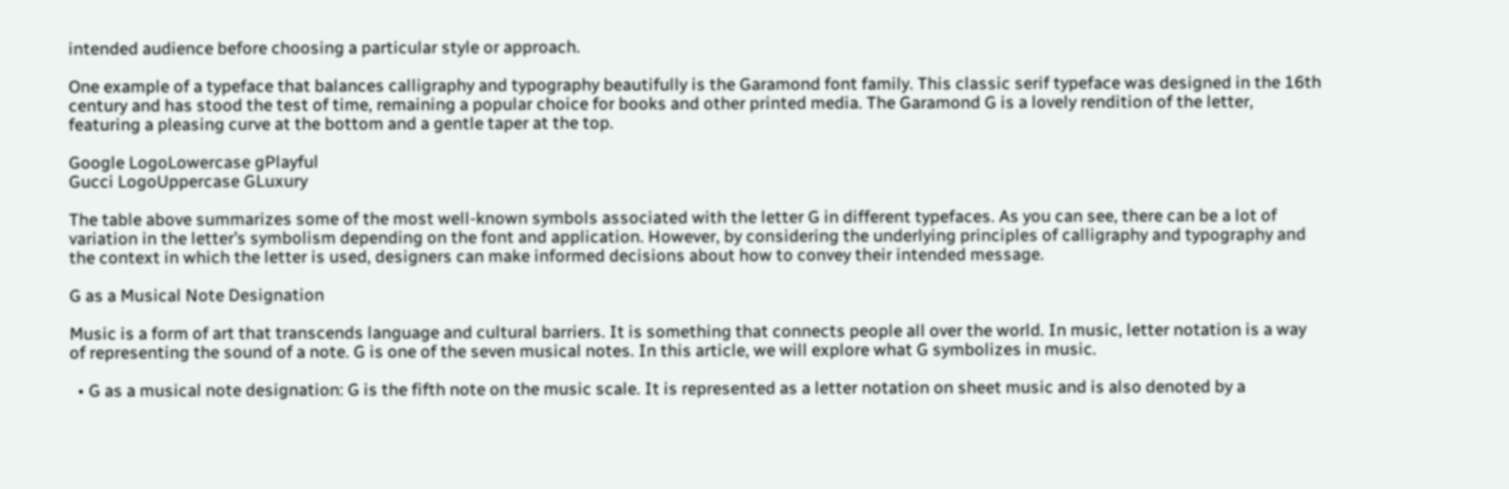intended audience before choosing a particular style or approach.

One example of a typeface that balances calligraphy and typography beautifully is the Garamond font family. This classic serif typeface was designed in the 16th century and has stood the test of time, remaining a popular choice for books and other printed media. The Garamond G is a lovely rendition of the letter, featuring a pleasing curve at the bottom and a gentle taper at the top.

Google LogoLowercase gPlayful
Gucci LogoUppercase GLuxury

The table above summarizes some of the most well-known symbols associated with the letter G in different typefaces. As you can see, there can be a lot of variation in the letter’s symbolism depending on the font and application. However, by considering the underlying principles of calligraphy and typography and the context in which the letter is used, designers can make informed decisions about how to convey their intended message.

G as a Musical Note Designation

Music is a form of art that transcends language and cultural barriers. It is something that connects people all over the world. In music, letter notation is a way of representing the sound of a note. G is one of the seven musical notes. In this article, we will explore what G symbolizes in music.

  • G as a musical note designation: G is the fifth note on the music scale. It is represented as a letter notation on sheet music and is also denoted by a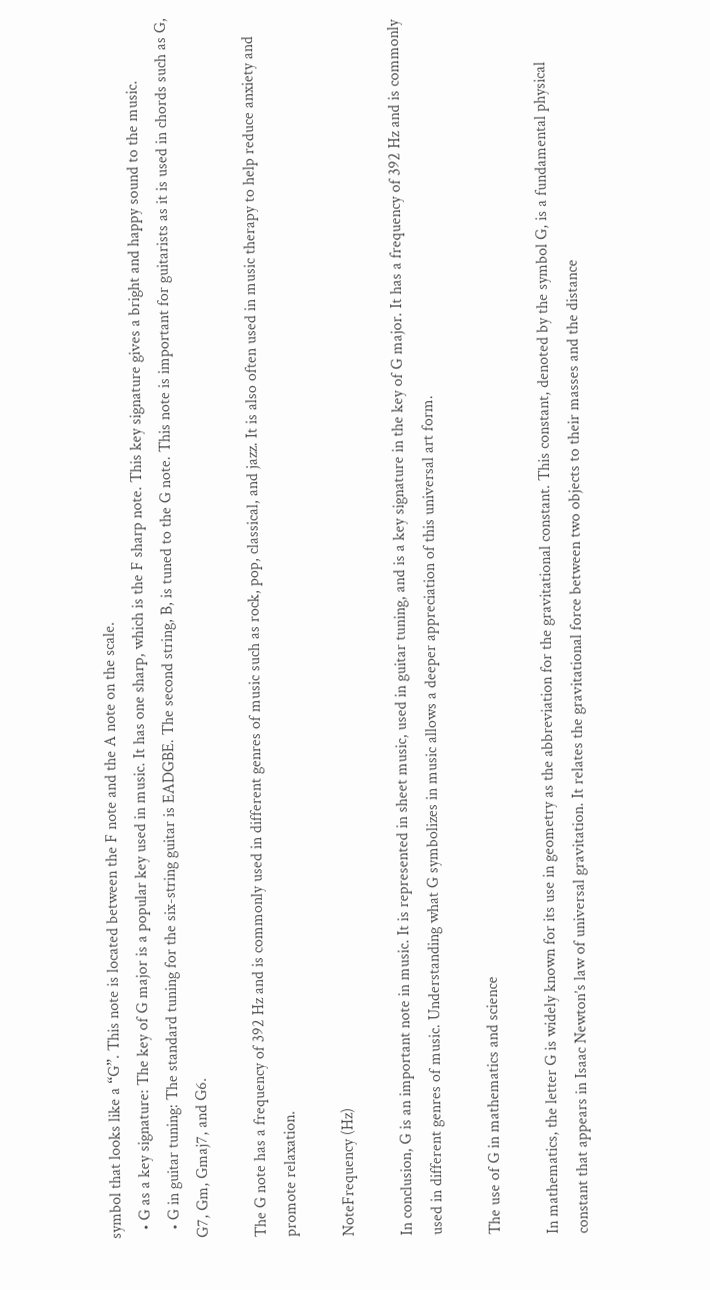symbol that looks like a “G”. This note is located between the F note and the A note on the scale.
  • G as a key signature: The key of G major is a popular key used in music. It has one sharp, which is the F sharp note. This key signature gives a bright and happy sound to the music.
  • G in guitar tuning: The standard tuning for the six-string guitar is EADGBE. The second string, B, is tuned to the G note. This note is important for guitarists as it is used in chords such as G, G7, Gm, Gmaj7, and G6.

The G note has a frequency of 392 Hz and is commonly used in different genres of music such as rock, pop, classical, and jazz. It is also often used in music therapy to help reduce anxiety and promote relaxation.

NoteFrequency (Hz)

In conclusion, G is an important note in music. It is represented in sheet music, used in guitar tuning, and is a key signature in the key of G major. It has a frequency of 392 Hz and is commonly used in different genres of music. Understanding what G symbolizes in music allows a deeper appreciation of this universal art form.

The use of G in mathematics and science

In mathematics, the letter G is widely known for its use in geometry as the abbreviation for the gravitational constant. This constant, denoted by the symbol G, is a fundamental physical constant that appears in Isaac Newton’s law of universal gravitation. It relates the gravitational force between two objects to their masses and the distance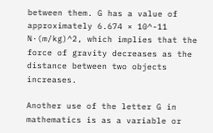between them. G has a value of approximately 6.674 × 10^-11 N·(m/kg)^2, which implies that the force of gravity decreases as the distance between two objects increases.

Another use of the letter G in mathematics is as a variable or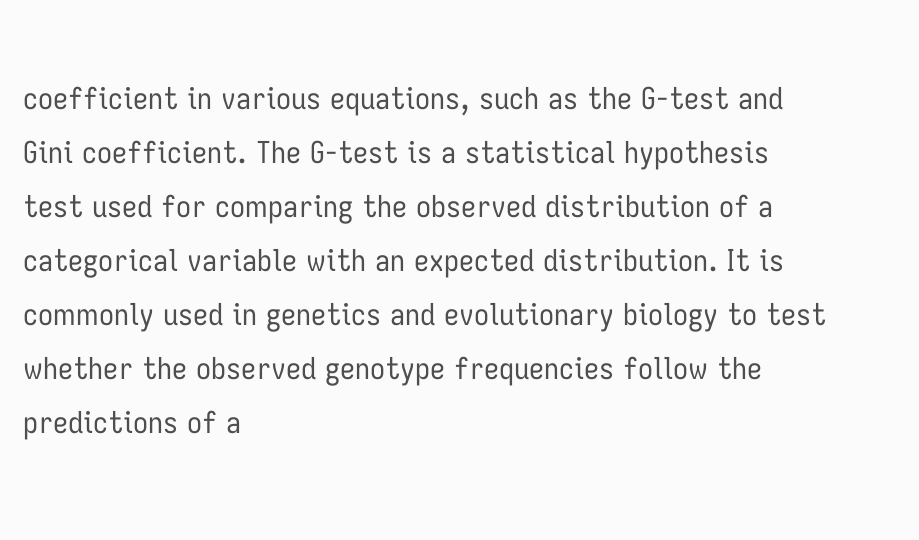coefficient in various equations, such as the G-test and Gini coefficient. The G-test is a statistical hypothesis test used for comparing the observed distribution of a categorical variable with an expected distribution. It is commonly used in genetics and evolutionary biology to test whether the observed genotype frequencies follow the predictions of a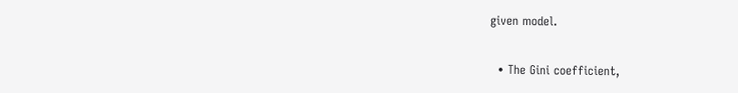given model.

  • The Gini coefficient,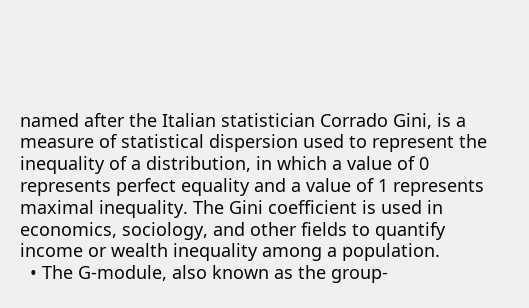named after the Italian statistician Corrado Gini, is a measure of statistical dispersion used to represent the inequality of a distribution, in which a value of 0 represents perfect equality and a value of 1 represents maximal inequality. The Gini coefficient is used in economics, sociology, and other fields to quantify income or wealth inequality among a population.
  • The G-module, also known as the group-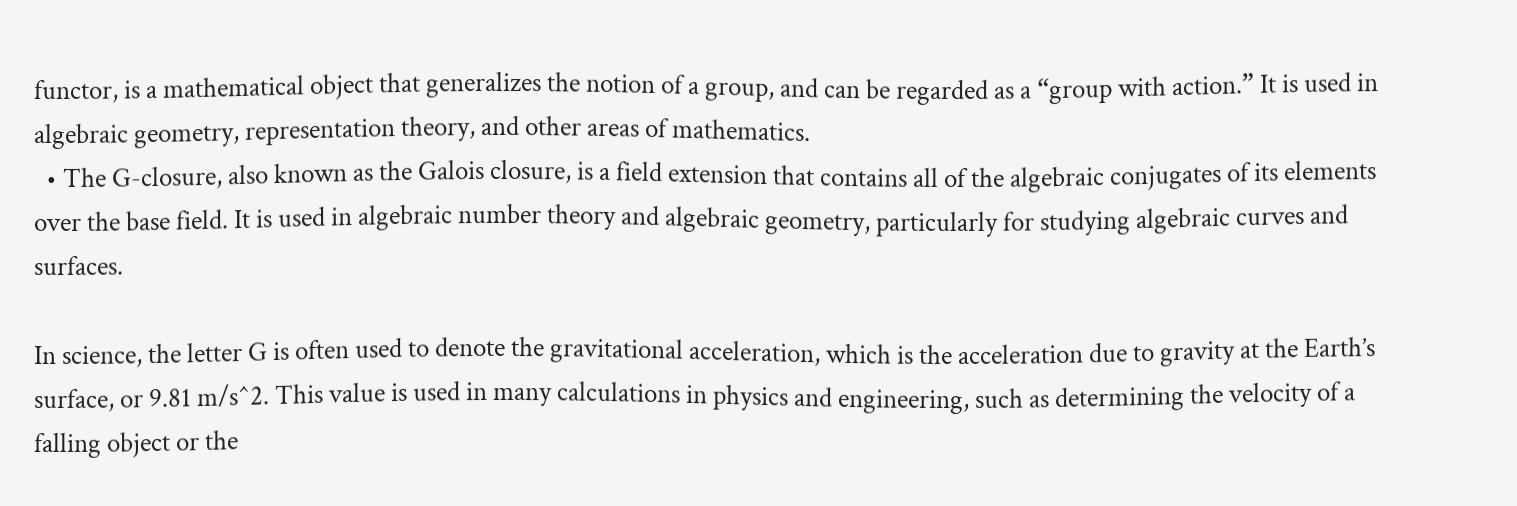functor, is a mathematical object that generalizes the notion of a group, and can be regarded as a “group with action.” It is used in algebraic geometry, representation theory, and other areas of mathematics.
  • The G-closure, also known as the Galois closure, is a field extension that contains all of the algebraic conjugates of its elements over the base field. It is used in algebraic number theory and algebraic geometry, particularly for studying algebraic curves and surfaces.

In science, the letter G is often used to denote the gravitational acceleration, which is the acceleration due to gravity at the Earth’s surface, or 9.81 m/s^2. This value is used in many calculations in physics and engineering, such as determining the velocity of a falling object or the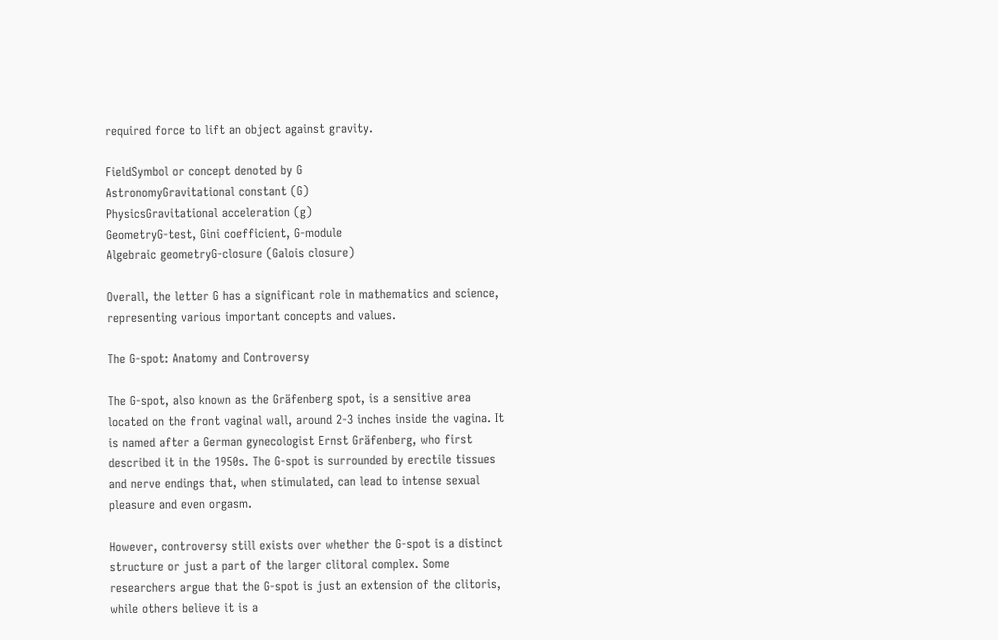required force to lift an object against gravity.

FieldSymbol or concept denoted by G
AstronomyGravitational constant (G)
PhysicsGravitational acceleration (g)
GeometryG-test, Gini coefficient, G-module
Algebraic geometryG-closure (Galois closure)

Overall, the letter G has a significant role in mathematics and science, representing various important concepts and values.

The G-spot: Anatomy and Controversy

The G-spot, also known as the Gräfenberg spot, is a sensitive area located on the front vaginal wall, around 2-3 inches inside the vagina. It is named after a German gynecologist Ernst Gräfenberg, who first described it in the 1950s. The G-spot is surrounded by erectile tissues and nerve endings that, when stimulated, can lead to intense sexual pleasure and even orgasm.

However, controversy still exists over whether the G-spot is a distinct structure or just a part of the larger clitoral complex. Some researchers argue that the G-spot is just an extension of the clitoris, while others believe it is a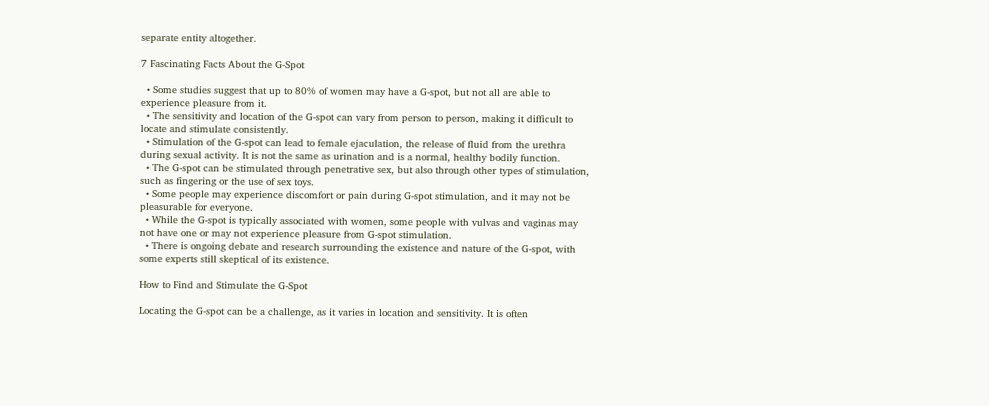separate entity altogether.

7 Fascinating Facts About the G-Spot

  • Some studies suggest that up to 80% of women may have a G-spot, but not all are able to experience pleasure from it.
  • The sensitivity and location of the G-spot can vary from person to person, making it difficult to locate and stimulate consistently.
  • Stimulation of the G-spot can lead to female ejaculation, the release of fluid from the urethra during sexual activity. It is not the same as urination and is a normal, healthy bodily function.
  • The G-spot can be stimulated through penetrative sex, but also through other types of stimulation, such as fingering or the use of sex toys.
  • Some people may experience discomfort or pain during G-spot stimulation, and it may not be pleasurable for everyone.
  • While the G-spot is typically associated with women, some people with vulvas and vaginas may not have one or may not experience pleasure from G-spot stimulation.
  • There is ongoing debate and research surrounding the existence and nature of the G-spot, with some experts still skeptical of its existence.

How to Find and Stimulate the G-Spot

Locating the G-spot can be a challenge, as it varies in location and sensitivity. It is often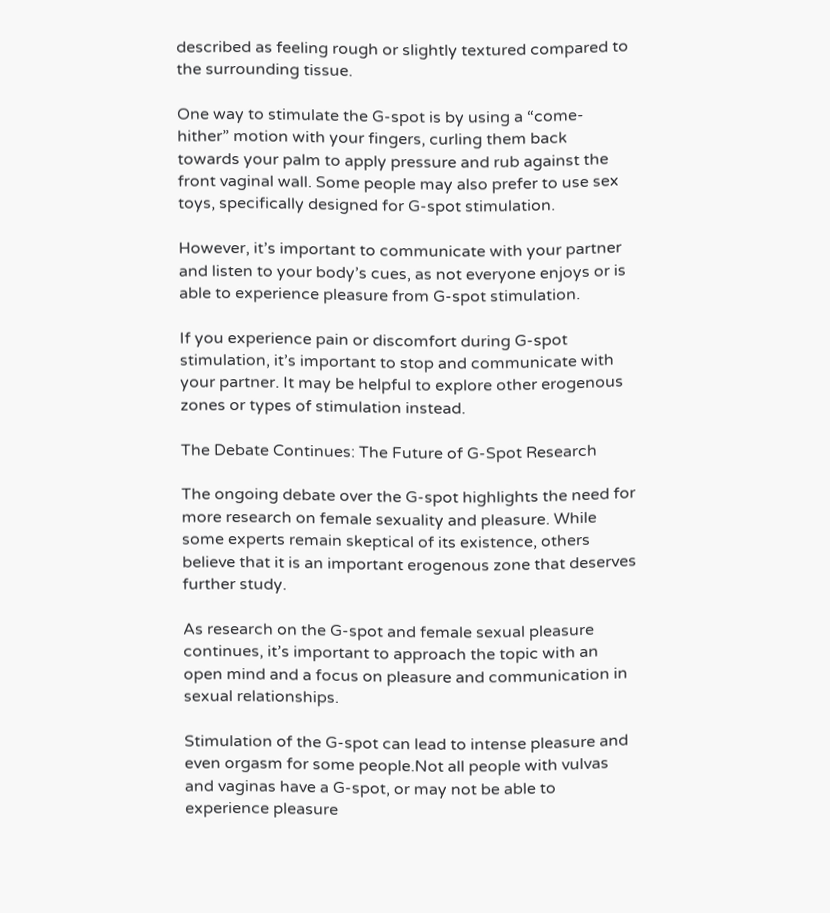described as feeling rough or slightly textured compared to the surrounding tissue.

One way to stimulate the G-spot is by using a “come-hither” motion with your fingers, curling them back towards your palm to apply pressure and rub against the front vaginal wall. Some people may also prefer to use sex toys, specifically designed for G-spot stimulation.

However, it’s important to communicate with your partner and listen to your body’s cues, as not everyone enjoys or is able to experience pleasure from G-spot stimulation.

If you experience pain or discomfort during G-spot stimulation, it’s important to stop and communicate with your partner. It may be helpful to explore other erogenous zones or types of stimulation instead.

The Debate Continues: The Future of G-Spot Research

The ongoing debate over the G-spot highlights the need for more research on female sexuality and pleasure. While some experts remain skeptical of its existence, others believe that it is an important erogenous zone that deserves further study.

As research on the G-spot and female sexual pleasure continues, it’s important to approach the topic with an open mind and a focus on pleasure and communication in sexual relationships.

Stimulation of the G-spot can lead to intense pleasure and even orgasm for some people.Not all people with vulvas and vaginas have a G-spot, or may not be able to experience pleasure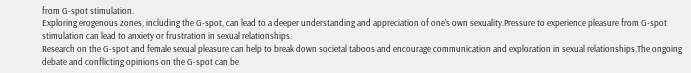from G-spot stimulation.
Exploring erogenous zones, including the G-spot, can lead to a deeper understanding and appreciation of one’s own sexuality.Pressure to experience pleasure from G-spot stimulation can lead to anxiety or frustration in sexual relationships.
Research on the G-spot and female sexual pleasure can help to break down societal taboos and encourage communication and exploration in sexual relationships.The ongoing debate and conflicting opinions on the G-spot can be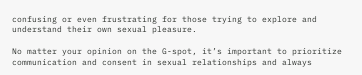confusing or even frustrating for those trying to explore and understand their own sexual pleasure.

No matter your opinion on the G-spot, it’s important to prioritize communication and consent in sexual relationships and always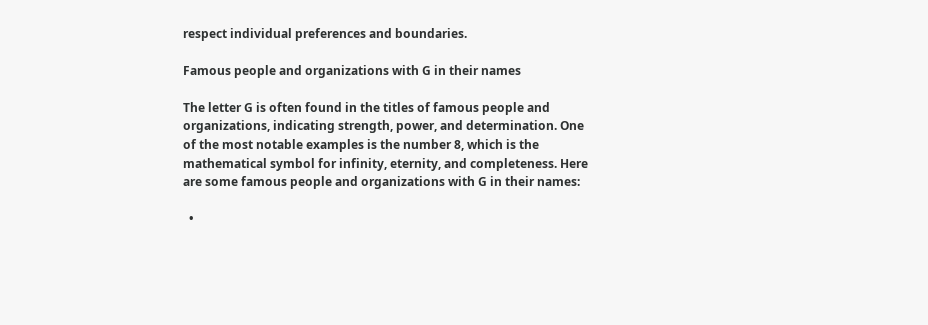respect individual preferences and boundaries.

Famous people and organizations with G in their names

The letter G is often found in the titles of famous people and organizations, indicating strength, power, and determination. One of the most notable examples is the number 8, which is the mathematical symbol for infinity, eternity, and completeness. Here are some famous people and organizations with G in their names:

  •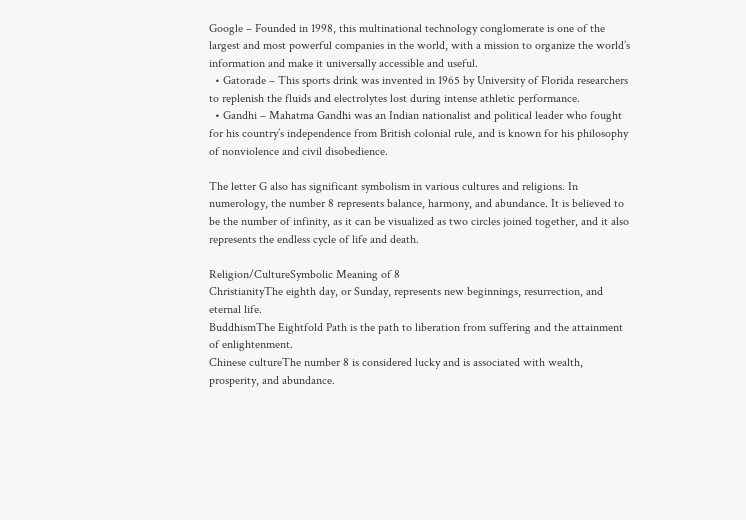Google – Founded in 1998, this multinational technology conglomerate is one of the largest and most powerful companies in the world, with a mission to organize the world’s information and make it universally accessible and useful.
  • Gatorade – This sports drink was invented in 1965 by University of Florida researchers to replenish the fluids and electrolytes lost during intense athletic performance.
  • Gandhi – Mahatma Gandhi was an Indian nationalist and political leader who fought for his country’s independence from British colonial rule, and is known for his philosophy of nonviolence and civil disobedience.

The letter G also has significant symbolism in various cultures and religions. In numerology, the number 8 represents balance, harmony, and abundance. It is believed to be the number of infinity, as it can be visualized as two circles joined together, and it also represents the endless cycle of life and death.

Religion/CultureSymbolic Meaning of 8
ChristianityThe eighth day, or Sunday, represents new beginnings, resurrection, and eternal life.
BuddhismThe Eightfold Path is the path to liberation from suffering and the attainment of enlightenment.
Chinese cultureThe number 8 is considered lucky and is associated with wealth, prosperity, and abundance.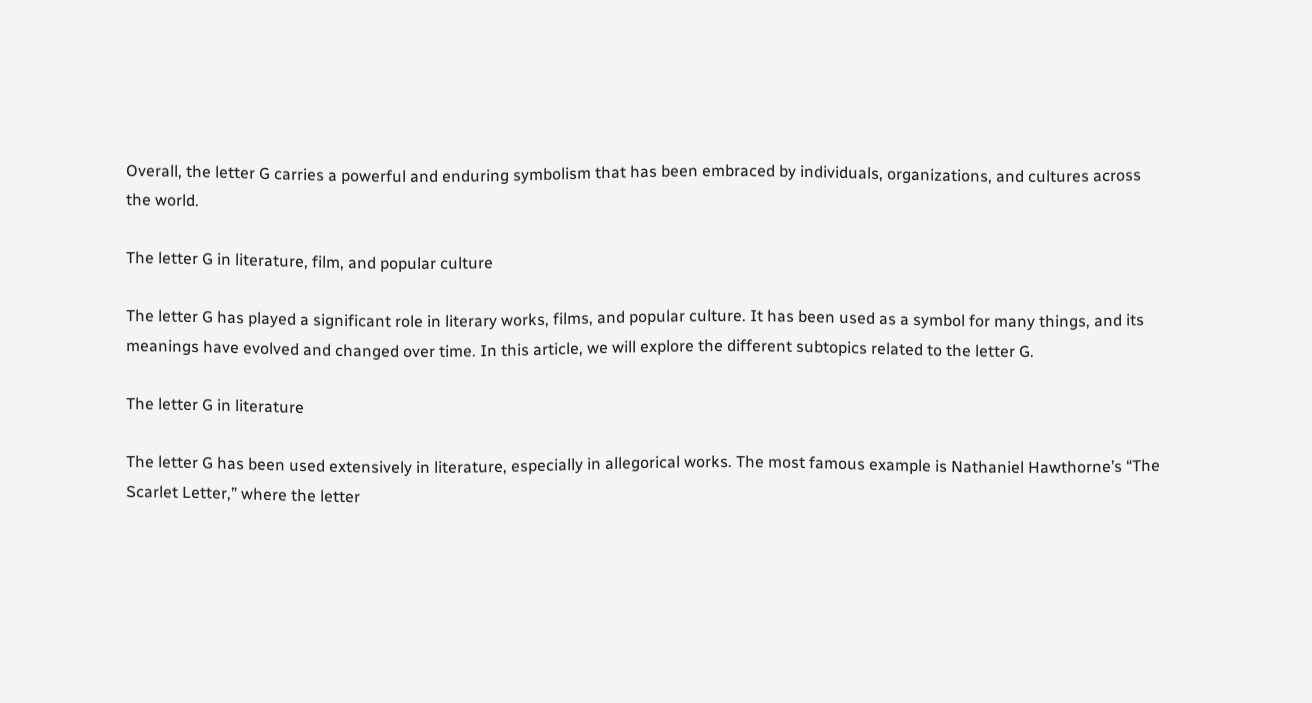Overall, the letter G carries a powerful and enduring symbolism that has been embraced by individuals, organizations, and cultures across the world.

The letter G in literature, film, and popular culture

The letter G has played a significant role in literary works, films, and popular culture. It has been used as a symbol for many things, and its meanings have evolved and changed over time. In this article, we will explore the different subtopics related to the letter G.

The letter G in literature

The letter G has been used extensively in literature, especially in allegorical works. The most famous example is Nathaniel Hawthorne’s “The Scarlet Letter,” where the letter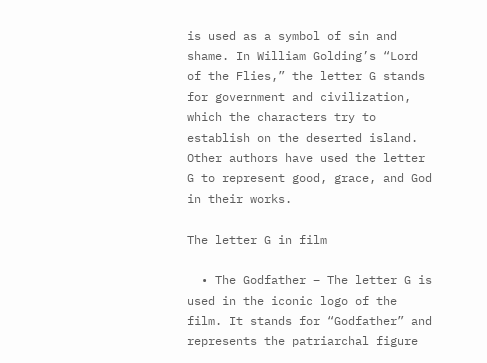is used as a symbol of sin and shame. In William Golding’s “Lord of the Flies,” the letter G stands for government and civilization, which the characters try to establish on the deserted island. Other authors have used the letter G to represent good, grace, and God in their works.

The letter G in film

  • The Godfather – The letter G is used in the iconic logo of the film. It stands for “Godfather” and represents the patriarchal figure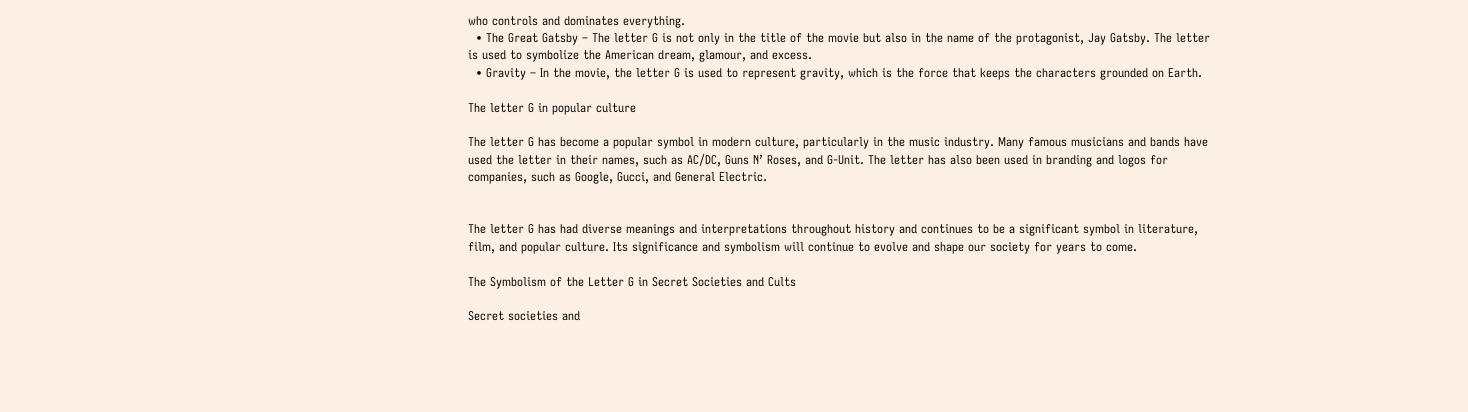who controls and dominates everything.
  • The Great Gatsby – The letter G is not only in the title of the movie but also in the name of the protagonist, Jay Gatsby. The letter is used to symbolize the American dream, glamour, and excess.
  • Gravity – In the movie, the letter G is used to represent gravity, which is the force that keeps the characters grounded on Earth.

The letter G in popular culture

The letter G has become a popular symbol in modern culture, particularly in the music industry. Many famous musicians and bands have used the letter in their names, such as AC/DC, Guns N’ Roses, and G-Unit. The letter has also been used in branding and logos for companies, such as Google, Gucci, and General Electric.


The letter G has had diverse meanings and interpretations throughout history and continues to be a significant symbol in literature, film, and popular culture. Its significance and symbolism will continue to evolve and shape our society for years to come.

The Symbolism of the Letter G in Secret Societies and Cults

Secret societies and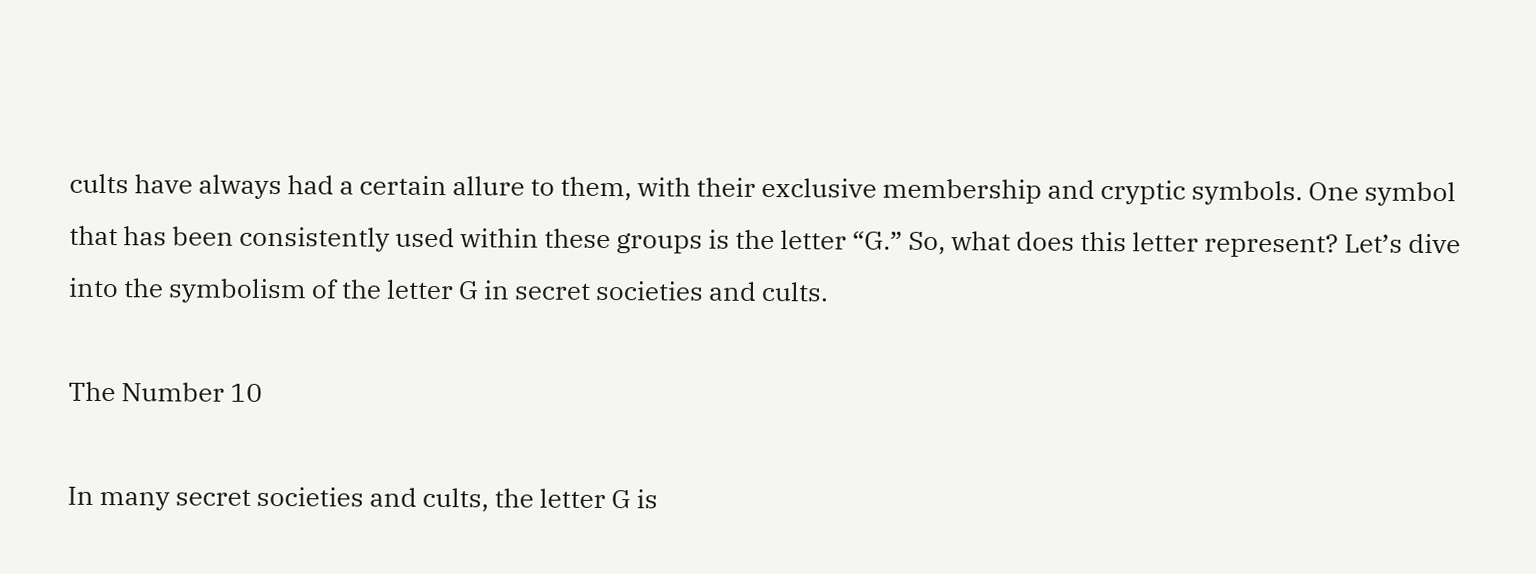cults have always had a certain allure to them, with their exclusive membership and cryptic symbols. One symbol that has been consistently used within these groups is the letter “G.” So, what does this letter represent? Let’s dive into the symbolism of the letter G in secret societies and cults.

The Number 10

In many secret societies and cults, the letter G is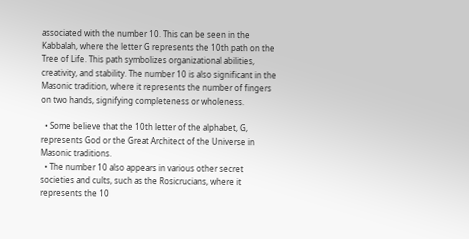associated with the number 10. This can be seen in the Kabbalah, where the letter G represents the 10th path on the Tree of Life. This path symbolizes organizational abilities, creativity, and stability. The number 10 is also significant in the Masonic tradition, where it represents the number of fingers on two hands, signifying completeness or wholeness.

  • Some believe that the 10th letter of the alphabet, G, represents God or the Great Architect of the Universe in Masonic traditions.
  • The number 10 also appears in various other secret societies and cults, such as the Rosicrucians, where it represents the 10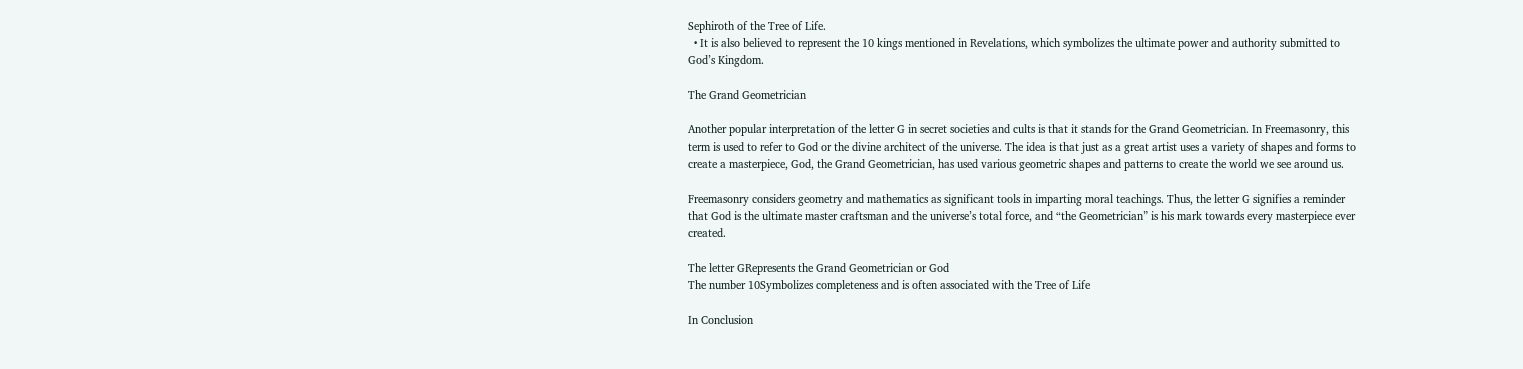Sephiroth of the Tree of Life.
  • It is also believed to represent the 10 kings mentioned in Revelations, which symbolizes the ultimate power and authority submitted to God’s Kingdom.

The Grand Geometrician

Another popular interpretation of the letter G in secret societies and cults is that it stands for the Grand Geometrician. In Freemasonry, this term is used to refer to God or the divine architect of the universe. The idea is that just as a great artist uses a variety of shapes and forms to create a masterpiece, God, the Grand Geometrician, has used various geometric shapes and patterns to create the world we see around us.

Freemasonry considers geometry and mathematics as significant tools in imparting moral teachings. Thus, the letter G signifies a reminder that God is the ultimate master craftsman and the universe’s total force, and “the Geometrician” is his mark towards every masterpiece ever created.

The letter GRepresents the Grand Geometrician or God
The number 10Symbolizes completeness and is often associated with the Tree of Life

In Conclusion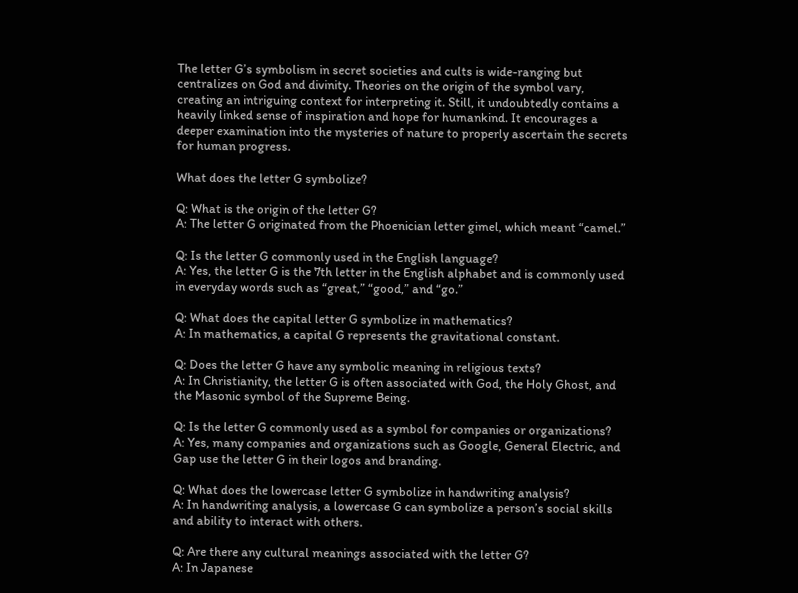The letter G’s symbolism in secret societies and cults is wide-ranging but centralizes on God and divinity. Theories on the origin of the symbol vary, creating an intriguing context for interpreting it. Still, it undoubtedly contains a heavily linked sense of inspiration and hope for humankind. It encourages a deeper examination into the mysteries of nature to properly ascertain the secrets for human progress.

What does the letter G symbolize?

Q: What is the origin of the letter G?
A: The letter G originated from the Phoenician letter gimel, which meant “camel.”

Q: Is the letter G commonly used in the English language?
A: Yes, the letter G is the 7th letter in the English alphabet and is commonly used in everyday words such as “great,” “good,” and “go.”

Q: What does the capital letter G symbolize in mathematics?
A: In mathematics, a capital G represents the gravitational constant.

Q: Does the letter G have any symbolic meaning in religious texts?
A: In Christianity, the letter G is often associated with God, the Holy Ghost, and the Masonic symbol of the Supreme Being.

Q: Is the letter G commonly used as a symbol for companies or organizations?
A: Yes, many companies and organizations such as Google, General Electric, and Gap use the letter G in their logos and branding.

Q: What does the lowercase letter G symbolize in handwriting analysis?
A: In handwriting analysis, a lowercase G can symbolize a person’s social skills and ability to interact with others.

Q: Are there any cultural meanings associated with the letter G?
A: In Japanese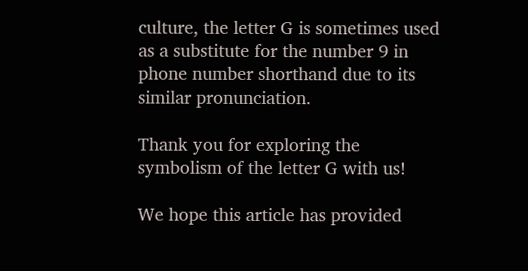culture, the letter G is sometimes used as a substitute for the number 9 in phone number shorthand due to its similar pronunciation.

Thank you for exploring the symbolism of the letter G with us!

We hope this article has provided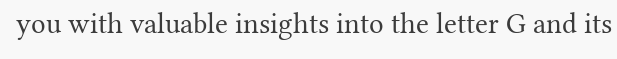you with valuable insights into the letter G and its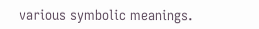various symbolic meanings.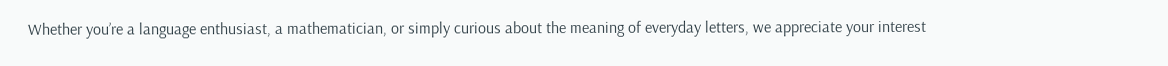Whether you’re a language enthusiast, a mathematician, or simply curious about the meaning of everyday letters, we appreciate your interest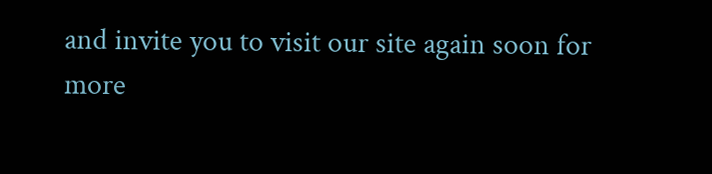and invite you to visit our site again soon for more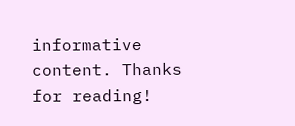informative content. Thanks for reading!